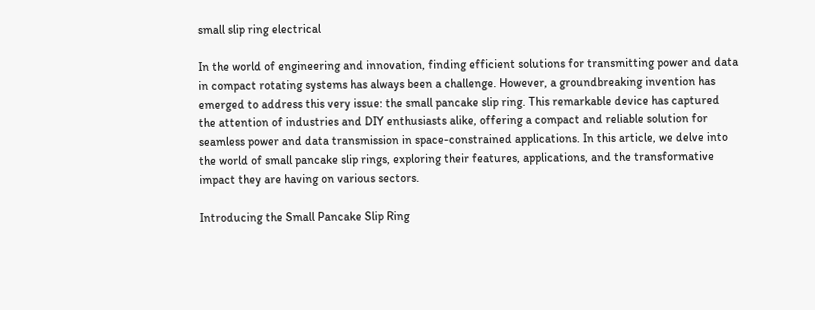small slip ring electrical

In the world of engineering and innovation, finding efficient solutions for transmitting power and data in compact rotating systems has always been a challenge. However, a groundbreaking invention has emerged to address this very issue: the small pancake slip ring. This remarkable device has captured the attention of industries and DIY enthusiasts alike, offering a compact and reliable solution for seamless power and data transmission in space-constrained applications. In this article, we delve into the world of small pancake slip rings, exploring their features, applications, and the transformative impact they are having on various sectors.

Introducing the Small Pancake Slip Ring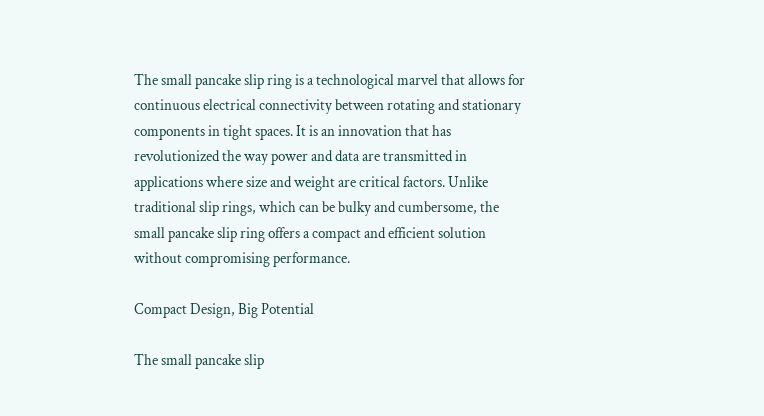The small pancake slip ring is a technological marvel that allows for continuous electrical connectivity between rotating and stationary components in tight spaces. It is an innovation that has revolutionized the way power and data are transmitted in applications where size and weight are critical factors. Unlike traditional slip rings, which can be bulky and cumbersome, the small pancake slip ring offers a compact and efficient solution without compromising performance.

Compact Design, Big Potential

The small pancake slip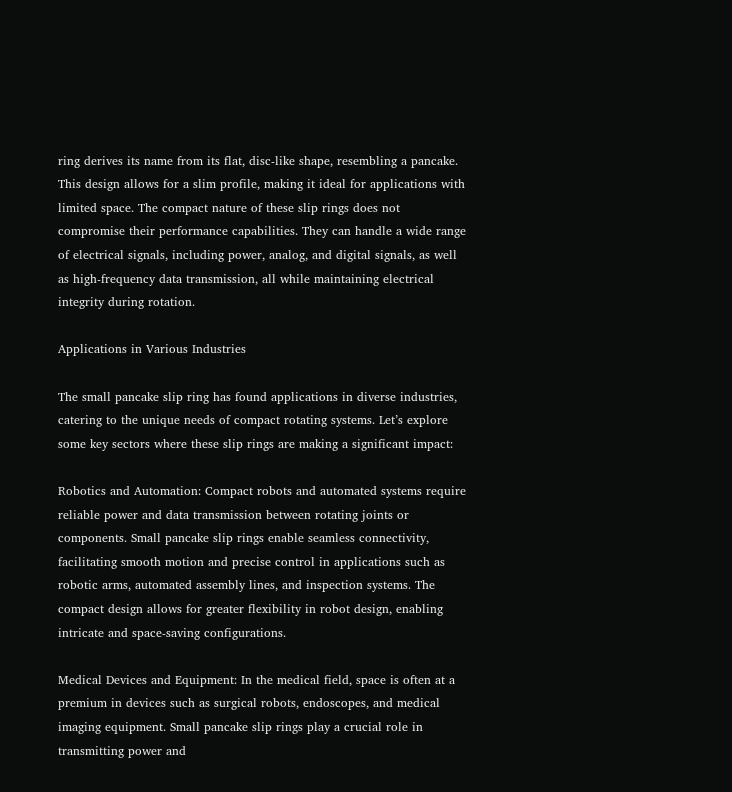ring derives its name from its flat, disc-like shape, resembling a pancake. This design allows for a slim profile, making it ideal for applications with limited space. The compact nature of these slip rings does not compromise their performance capabilities. They can handle a wide range of electrical signals, including power, analog, and digital signals, as well as high-frequency data transmission, all while maintaining electrical integrity during rotation.

Applications in Various Industries

The small pancake slip ring has found applications in diverse industries, catering to the unique needs of compact rotating systems. Let’s explore some key sectors where these slip rings are making a significant impact:

Robotics and Automation: Compact robots and automated systems require reliable power and data transmission between rotating joints or components. Small pancake slip rings enable seamless connectivity, facilitating smooth motion and precise control in applications such as robotic arms, automated assembly lines, and inspection systems. The compact design allows for greater flexibility in robot design, enabling intricate and space-saving configurations.

Medical Devices and Equipment: In the medical field, space is often at a premium in devices such as surgical robots, endoscopes, and medical imaging equipment. Small pancake slip rings play a crucial role in transmitting power and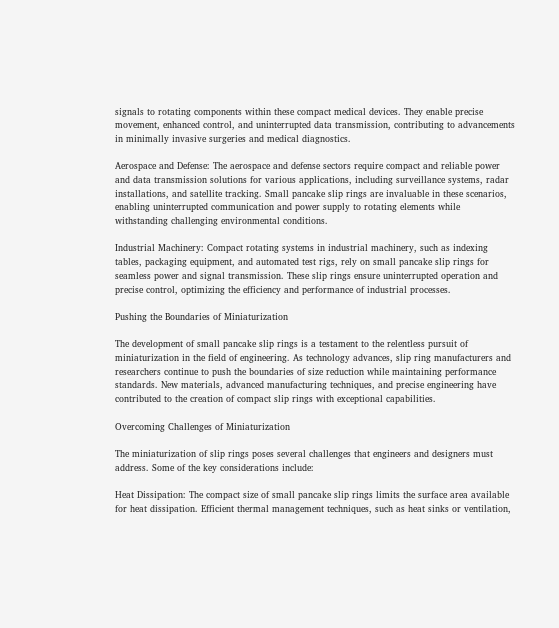signals to rotating components within these compact medical devices. They enable precise movement, enhanced control, and uninterrupted data transmission, contributing to advancements in minimally invasive surgeries and medical diagnostics.

Aerospace and Defense: The aerospace and defense sectors require compact and reliable power and data transmission solutions for various applications, including surveillance systems, radar installations, and satellite tracking. Small pancake slip rings are invaluable in these scenarios, enabling uninterrupted communication and power supply to rotating elements while withstanding challenging environmental conditions.

Industrial Machinery: Compact rotating systems in industrial machinery, such as indexing tables, packaging equipment, and automated test rigs, rely on small pancake slip rings for seamless power and signal transmission. These slip rings ensure uninterrupted operation and precise control, optimizing the efficiency and performance of industrial processes.

Pushing the Boundaries of Miniaturization

The development of small pancake slip rings is a testament to the relentless pursuit of miniaturization in the field of engineering. As technology advances, slip ring manufacturers and researchers continue to push the boundaries of size reduction while maintaining performance standards. New materials, advanced manufacturing techniques, and precise engineering have contributed to the creation of compact slip rings with exceptional capabilities.

Overcoming Challenges of Miniaturization

The miniaturization of slip rings poses several challenges that engineers and designers must address. Some of the key considerations include:

Heat Dissipation: The compact size of small pancake slip rings limits the surface area available for heat dissipation. Efficient thermal management techniques, such as heat sinks or ventilation,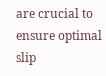are crucial to ensure optimal slip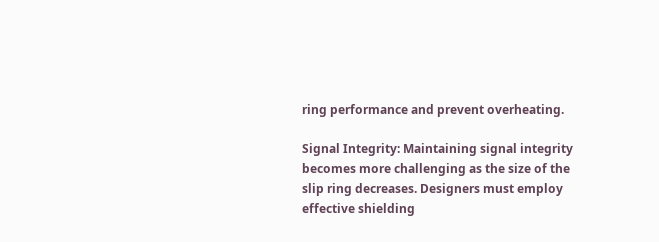ring performance and prevent overheating.

Signal Integrity: Maintaining signal integrity becomes more challenging as the size of the slip ring decreases. Designers must employ effective shielding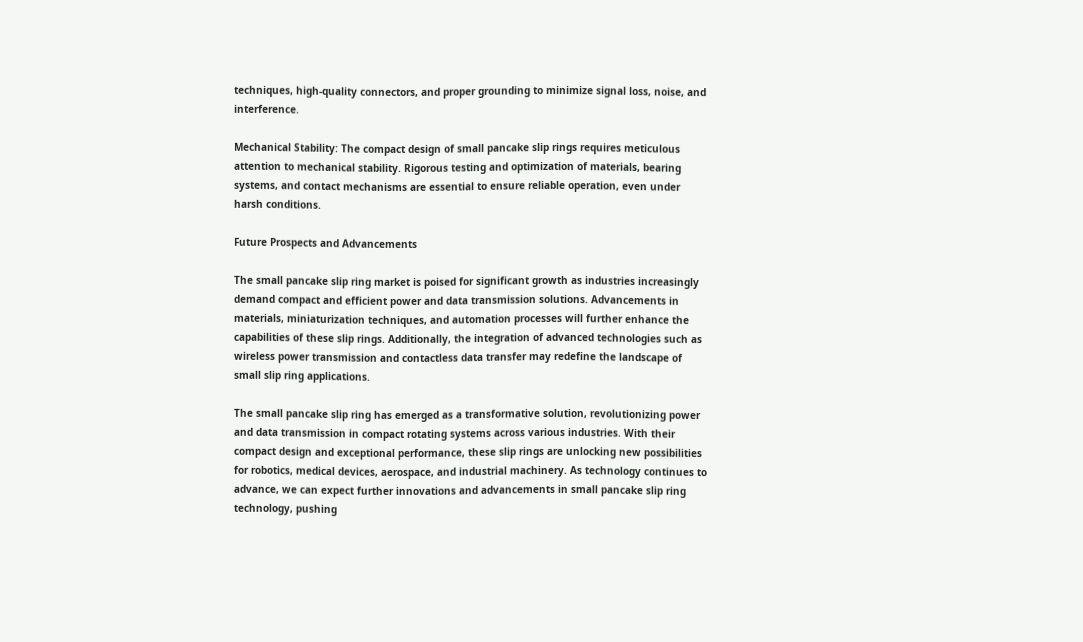techniques, high-quality connectors, and proper grounding to minimize signal loss, noise, and interference.

Mechanical Stability: The compact design of small pancake slip rings requires meticulous attention to mechanical stability. Rigorous testing and optimization of materials, bearing systems, and contact mechanisms are essential to ensure reliable operation, even under harsh conditions.

Future Prospects and Advancements

The small pancake slip ring market is poised for significant growth as industries increasingly demand compact and efficient power and data transmission solutions. Advancements in materials, miniaturization techniques, and automation processes will further enhance the capabilities of these slip rings. Additionally, the integration of advanced technologies such as wireless power transmission and contactless data transfer may redefine the landscape of small slip ring applications.

The small pancake slip ring has emerged as a transformative solution, revolutionizing power and data transmission in compact rotating systems across various industries. With their compact design and exceptional performance, these slip rings are unlocking new possibilities for robotics, medical devices, aerospace, and industrial machinery. As technology continues to advance, we can expect further innovations and advancements in small pancake slip ring technology, pushing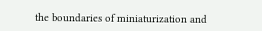the boundaries of miniaturization and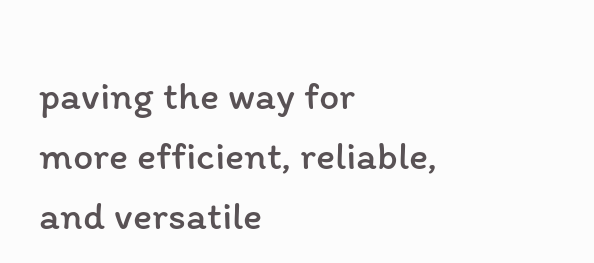paving the way for more efficient, reliable, and versatile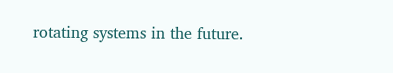rotating systems in the future.